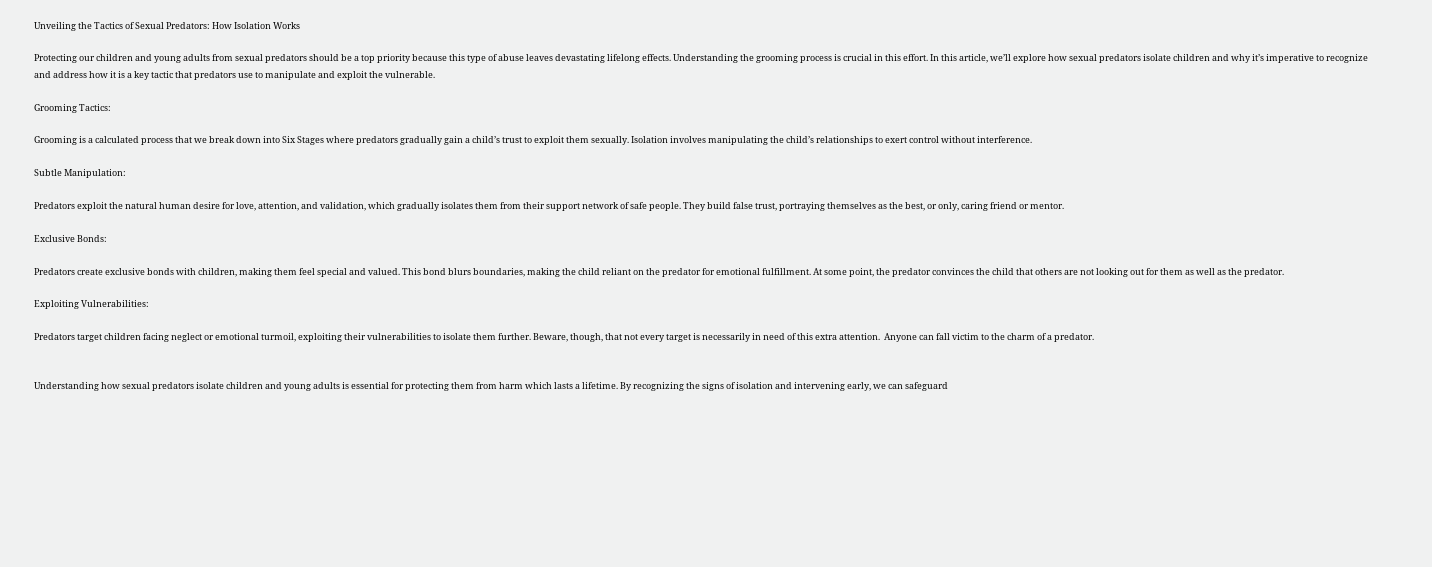Unveiling the Tactics of Sexual Predators: How Isolation Works

Protecting our children and young adults from sexual predators should be a top priority because this type of abuse leaves devastating lifelong effects. Understanding the grooming process is crucial in this effort. In this article, we’ll explore how sexual predators isolate children and why it’s imperative to recognize and address how it is a key tactic that predators use to manipulate and exploit the vulnerable.

Grooming Tactics:

Grooming is a calculated process that we break down into Six Stages where predators gradually gain a child’s trust to exploit them sexually. Isolation involves manipulating the child’s relationships to exert control without interference.

Subtle Manipulation:

Predators exploit the natural human desire for love, attention, and validation, which gradually isolates them from their support network of safe people. They build false trust, portraying themselves as the best, or only, caring friend or mentor.

Exclusive Bonds:

Predators create exclusive bonds with children, making them feel special and valued. This bond blurs boundaries, making the child reliant on the predator for emotional fulfillment. At some point, the predator convinces the child that others are not looking out for them as well as the predator.

Exploiting Vulnerabilities:

Predators target children facing neglect or emotional turmoil, exploiting their vulnerabilities to isolate them further. Beware, though, that not every target is necessarily in need of this extra attention.  Anyone can fall victim to the charm of a predator.


Understanding how sexual predators isolate children and young adults is essential for protecting them from harm which lasts a lifetime. By recognizing the signs of isolation and intervening early, we can safeguard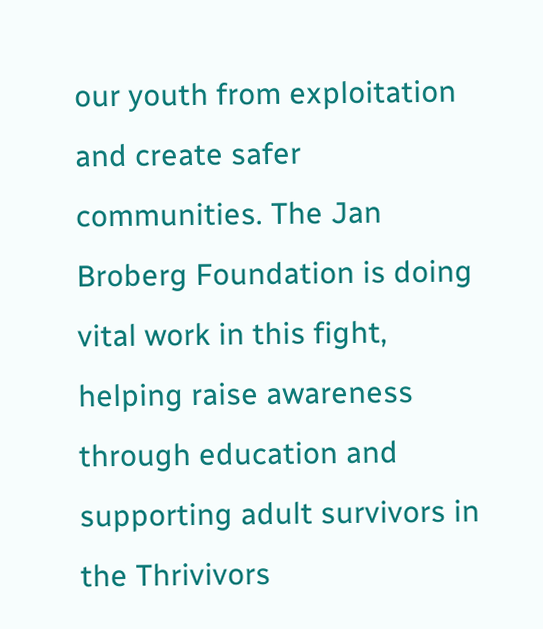our youth from exploitation and create safer communities. The Jan Broberg Foundation is doing vital work in this fight, helping raise awareness through education and supporting adult survivors in the Thrivivors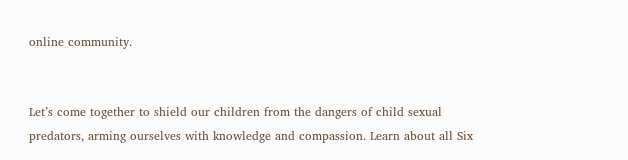online community.


Let’s come together to shield our children from the dangers of child sexual predators, arming ourselves with knowledge and compassion. Learn about all Six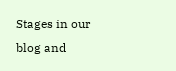Stages in our blog and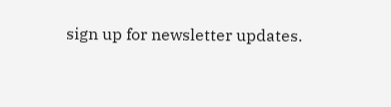sign up for newsletter updates.